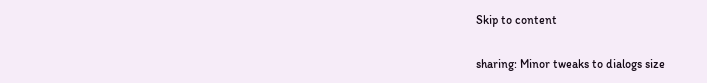Skip to content

sharing: Minor tweaks to dialogs size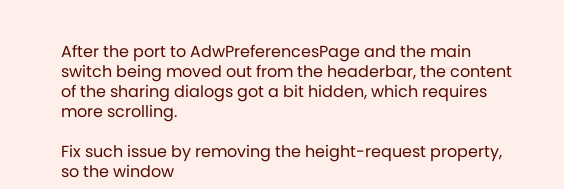After the port to AdwPreferencesPage and the main switch being moved out from the headerbar, the content of the sharing dialogs got a bit hidden, which requires more scrolling.

Fix such issue by removing the height-request property, so the window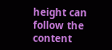height can follow the content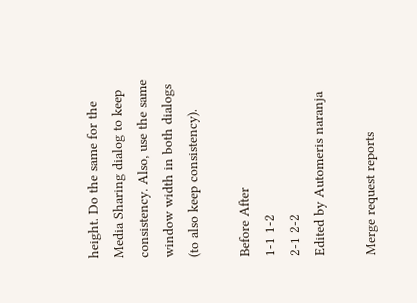height. Do the same for the Media Sharing dialog to keep consistency. Also, use the same window width in both dialogs (to also keep consistency).

Before After
1-1 1-2
2-1 2-2
Edited by Automeris naranja

Merge request reports